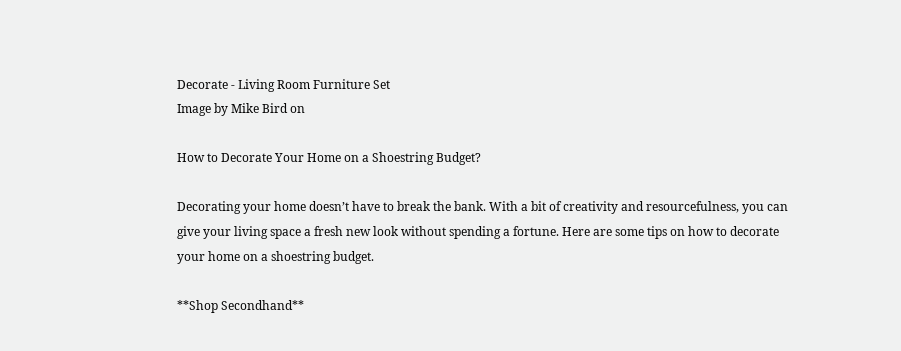Decorate - Living Room Furniture Set
Image by Mike Bird on

How to Decorate Your Home on a Shoestring Budget?

Decorating your home doesn’t have to break the bank. With a bit of creativity and resourcefulness, you can give your living space a fresh new look without spending a fortune. Here are some tips on how to decorate your home on a shoestring budget.

**Shop Secondhand**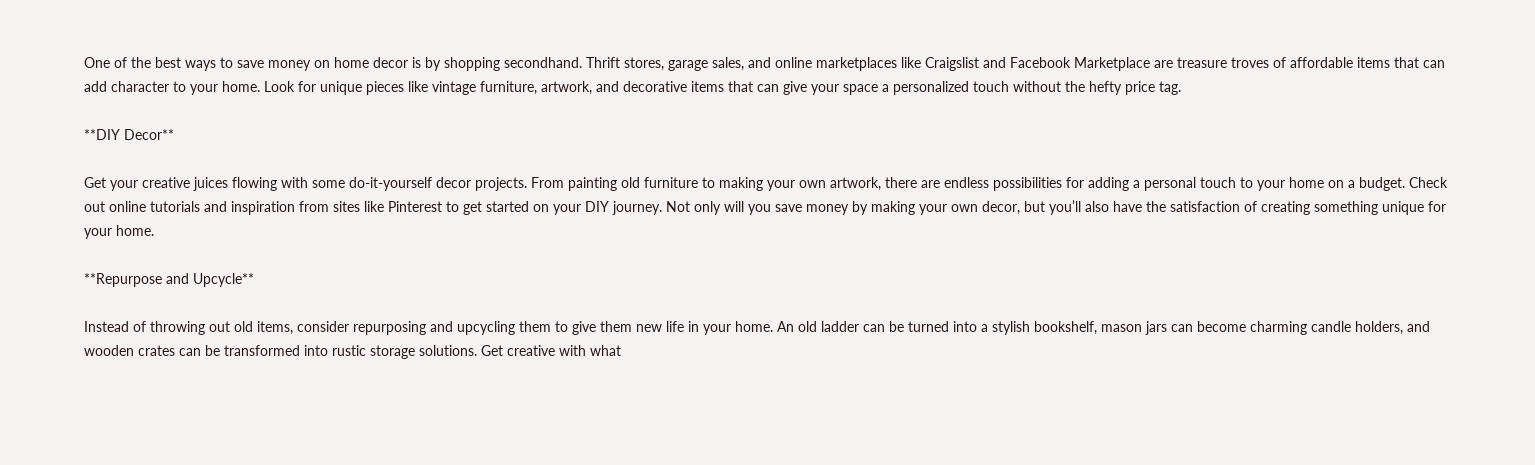One of the best ways to save money on home decor is by shopping secondhand. Thrift stores, garage sales, and online marketplaces like Craigslist and Facebook Marketplace are treasure troves of affordable items that can add character to your home. Look for unique pieces like vintage furniture, artwork, and decorative items that can give your space a personalized touch without the hefty price tag.

**DIY Decor**

Get your creative juices flowing with some do-it-yourself decor projects. From painting old furniture to making your own artwork, there are endless possibilities for adding a personal touch to your home on a budget. Check out online tutorials and inspiration from sites like Pinterest to get started on your DIY journey. Not only will you save money by making your own decor, but you’ll also have the satisfaction of creating something unique for your home.

**Repurpose and Upcycle**

Instead of throwing out old items, consider repurposing and upcycling them to give them new life in your home. An old ladder can be turned into a stylish bookshelf, mason jars can become charming candle holders, and wooden crates can be transformed into rustic storage solutions. Get creative with what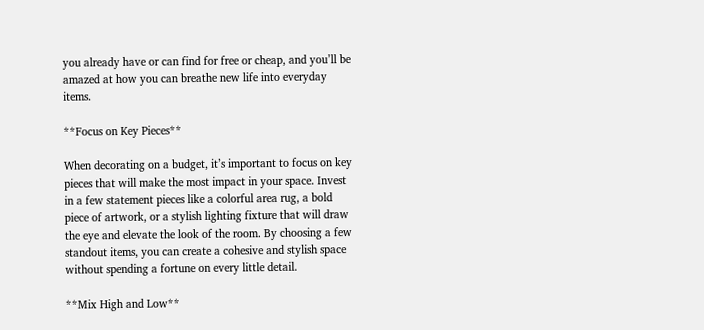you already have or can find for free or cheap, and you’ll be amazed at how you can breathe new life into everyday items.

**Focus on Key Pieces**

When decorating on a budget, it’s important to focus on key pieces that will make the most impact in your space. Invest in a few statement pieces like a colorful area rug, a bold piece of artwork, or a stylish lighting fixture that will draw the eye and elevate the look of the room. By choosing a few standout items, you can create a cohesive and stylish space without spending a fortune on every little detail.

**Mix High and Low**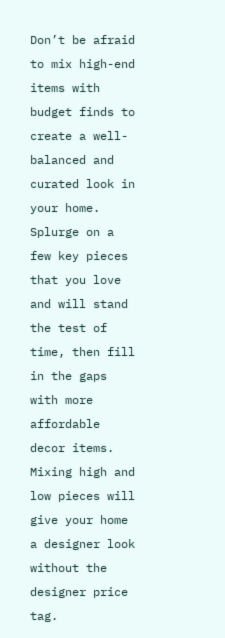Don’t be afraid to mix high-end items with budget finds to create a well-balanced and curated look in your home. Splurge on a few key pieces that you love and will stand the test of time, then fill in the gaps with more affordable decor items. Mixing high and low pieces will give your home a designer look without the designer price tag.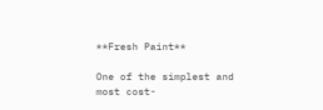**Fresh Paint**

One of the simplest and most cost-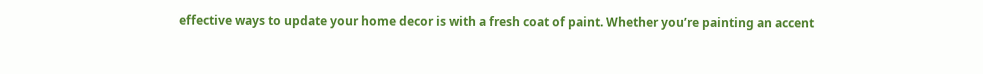effective ways to update your home decor is with a fresh coat of paint. Whether you’re painting an accent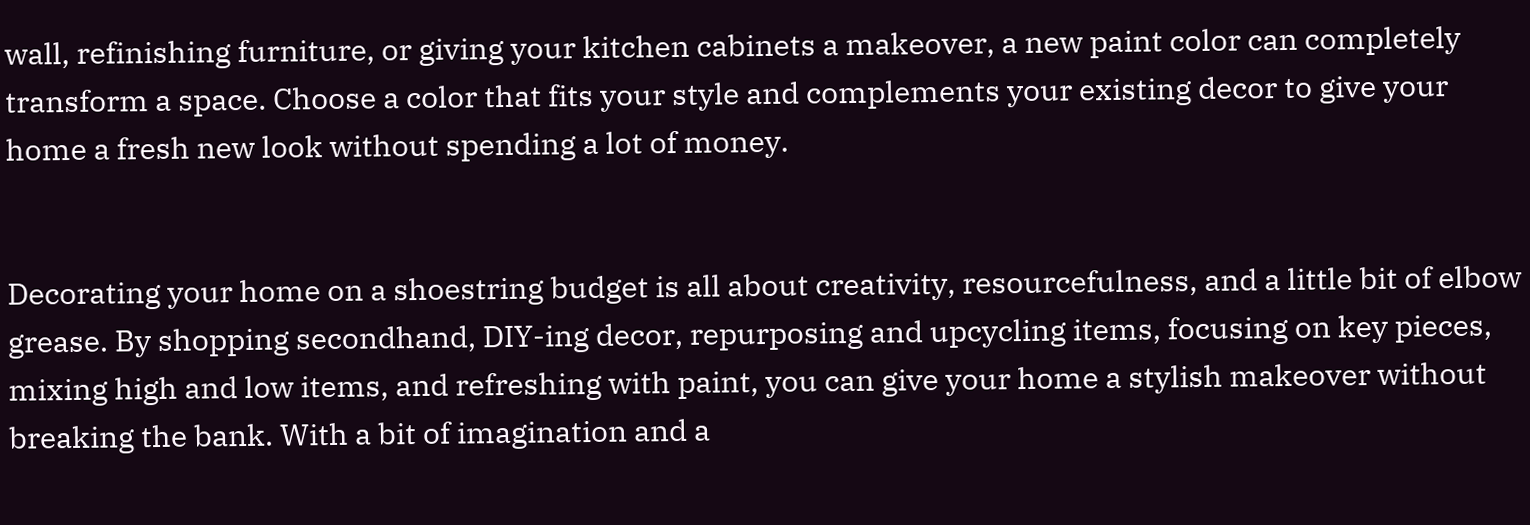wall, refinishing furniture, or giving your kitchen cabinets a makeover, a new paint color can completely transform a space. Choose a color that fits your style and complements your existing decor to give your home a fresh new look without spending a lot of money.


Decorating your home on a shoestring budget is all about creativity, resourcefulness, and a little bit of elbow grease. By shopping secondhand, DIY-ing decor, repurposing and upcycling items, focusing on key pieces, mixing high and low items, and refreshing with paint, you can give your home a stylish makeover without breaking the bank. With a bit of imagination and a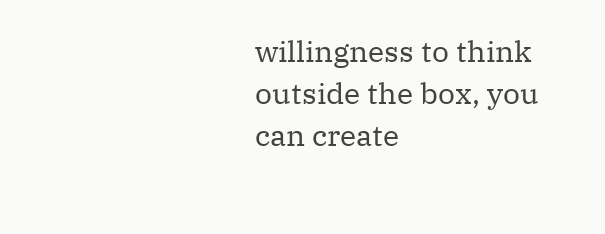willingness to think outside the box, you can create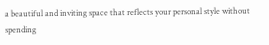a beautiful and inviting space that reflects your personal style without spending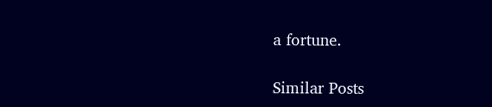a fortune.

Similar Posts